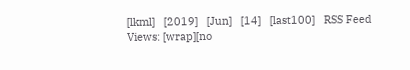[lkml]   [2019]   [Jun]   [14]   [last100]   RSS Feed
Views: [wrap][no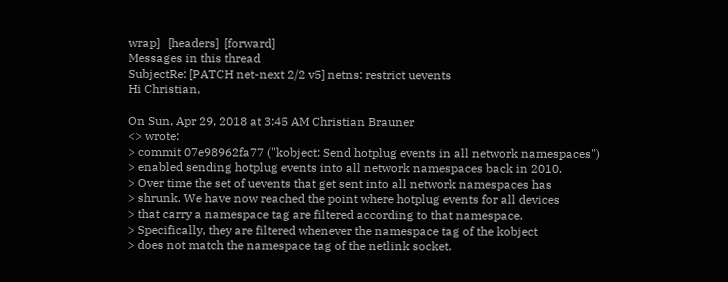wrap]   [headers]  [forward]
Messages in this thread
SubjectRe: [PATCH net-next 2/2 v5] netns: restrict uevents
Hi Christian,

On Sun, Apr 29, 2018 at 3:45 AM Christian Brauner
<> wrote:
> commit 07e98962fa77 ("kobject: Send hotplug events in all network namespaces")
> enabled sending hotplug events into all network namespaces back in 2010.
> Over time the set of uevents that get sent into all network namespaces has
> shrunk. We have now reached the point where hotplug events for all devices
> that carry a namespace tag are filtered according to that namespace.
> Specifically, they are filtered whenever the namespace tag of the kobject
> does not match the namespace tag of the netlink socket.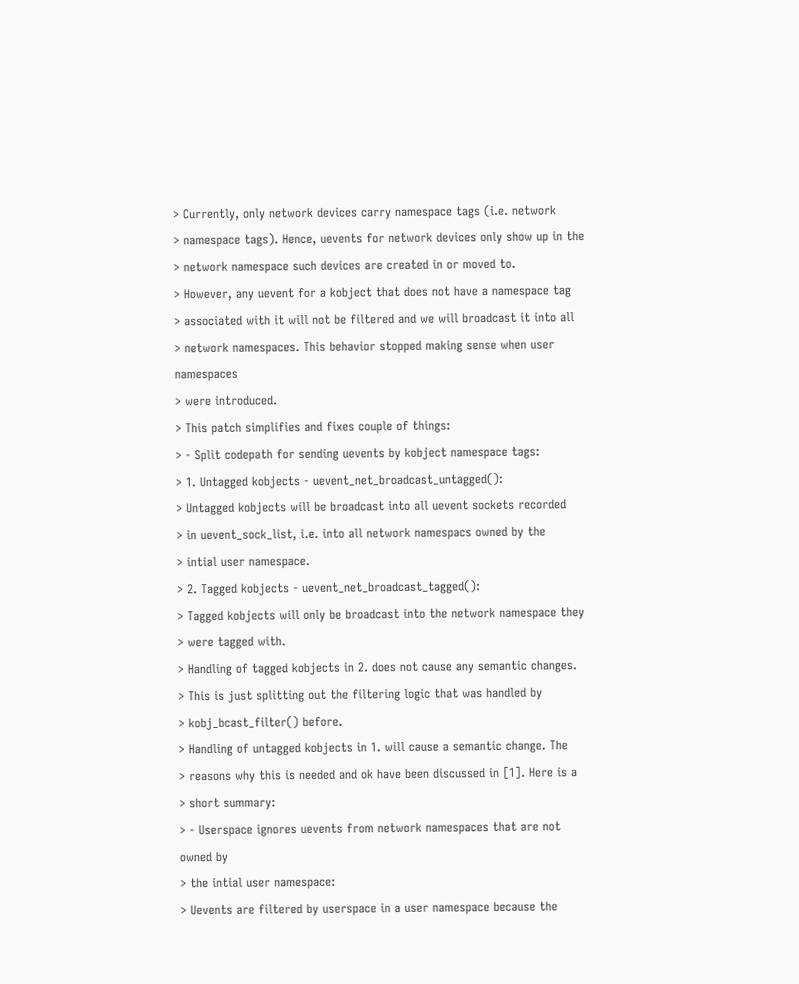> Currently, only network devices carry namespace tags (i.e. network
> namespace tags). Hence, uevents for network devices only show up in the
> network namespace such devices are created in or moved to.
> However, any uevent for a kobject that does not have a namespace tag
> associated with it will not be filtered and we will broadcast it into all
> network namespaces. This behavior stopped making sense when user namespaces
> were introduced.
> This patch simplifies and fixes couple of things:
> - Split codepath for sending uevents by kobject namespace tags:
> 1. Untagged kobjects - uevent_net_broadcast_untagged():
> Untagged kobjects will be broadcast into all uevent sockets recorded
> in uevent_sock_list, i.e. into all network namespacs owned by the
> intial user namespace.
> 2. Tagged kobjects - uevent_net_broadcast_tagged():
> Tagged kobjects will only be broadcast into the network namespace they
> were tagged with.
> Handling of tagged kobjects in 2. does not cause any semantic changes.
> This is just splitting out the filtering logic that was handled by
> kobj_bcast_filter() before.
> Handling of untagged kobjects in 1. will cause a semantic change. The
> reasons why this is needed and ok have been discussed in [1]. Here is a
> short summary:
> - Userspace ignores uevents from network namespaces that are not owned by
> the intial user namespace:
> Uevents are filtered by userspace in a user namespace because the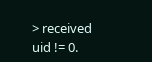> received uid != 0.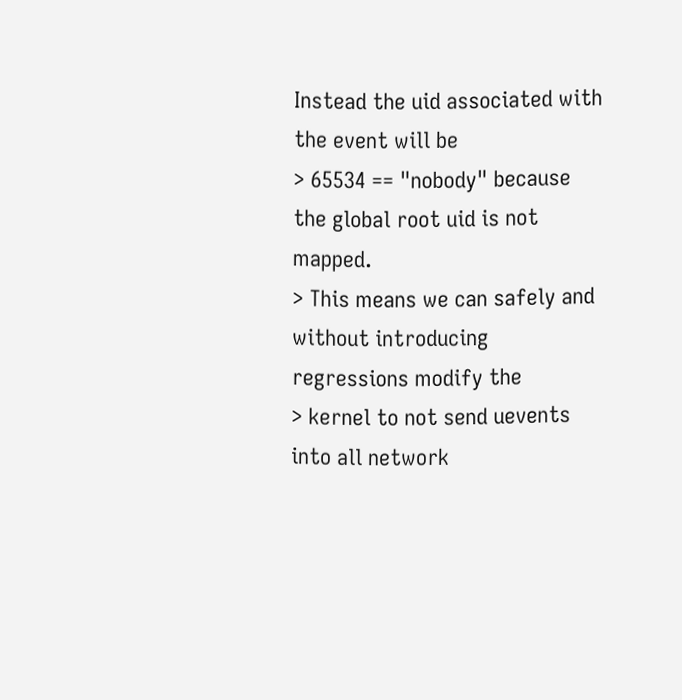Instead the uid associated with the event will be
> 65534 == "nobody" because the global root uid is not mapped.
> This means we can safely and without introducing regressions modify the
> kernel to not send uevents into all network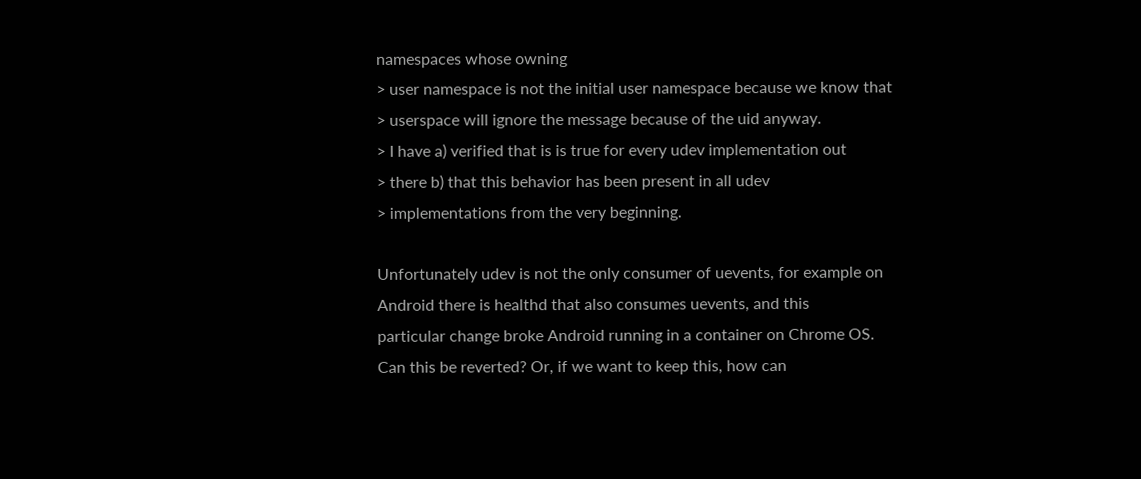namespaces whose owning
> user namespace is not the initial user namespace because we know that
> userspace will ignore the message because of the uid anyway.
> I have a) verified that is is true for every udev implementation out
> there b) that this behavior has been present in all udev
> implementations from the very beginning.

Unfortunately udev is not the only consumer of uevents, for example on
Android there is healthd that also consumes uevents, and this
particular change broke Android running in a container on Chrome OS.
Can this be reverted? Or, if we want to keep this, how can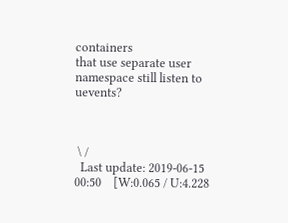containers
that use separate user namespace still listen to uevents?



 \ /
  Last update: 2019-06-15 00:50    [W:0.065 / U:4.228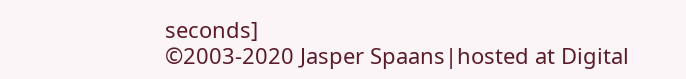seconds]
©2003-2020 Jasper Spaans|hosted at Digital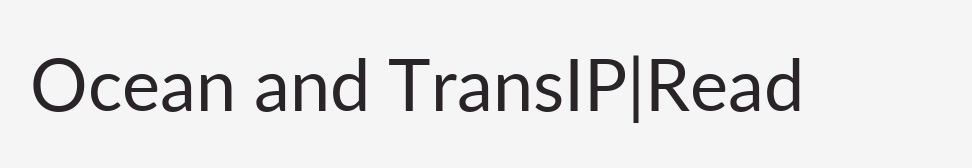Ocean and TransIP|Read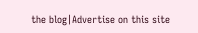the blog|Advertise on this site